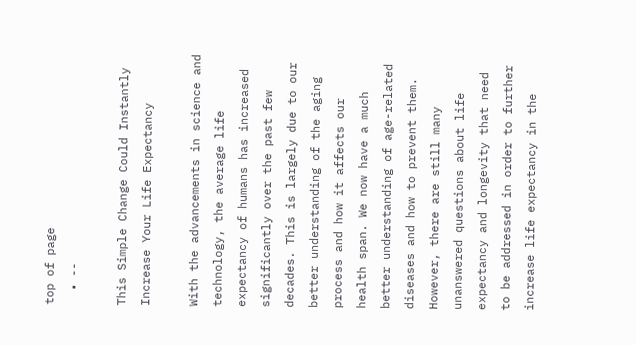top of page
  • --

This Simple Change Could Instantly Increase Your Life Expectancy

With the advancements in science and technology, the average life expectancy of humans has increased significantly over the past few decades. This is largely due to our better understanding of the aging process and how it affects our health span. We now have a much better understanding of age-related diseases and how to prevent them. However, there are still many unanswered questions about life expectancy and longevity that need to be addressed in order to further increase life expectancy in the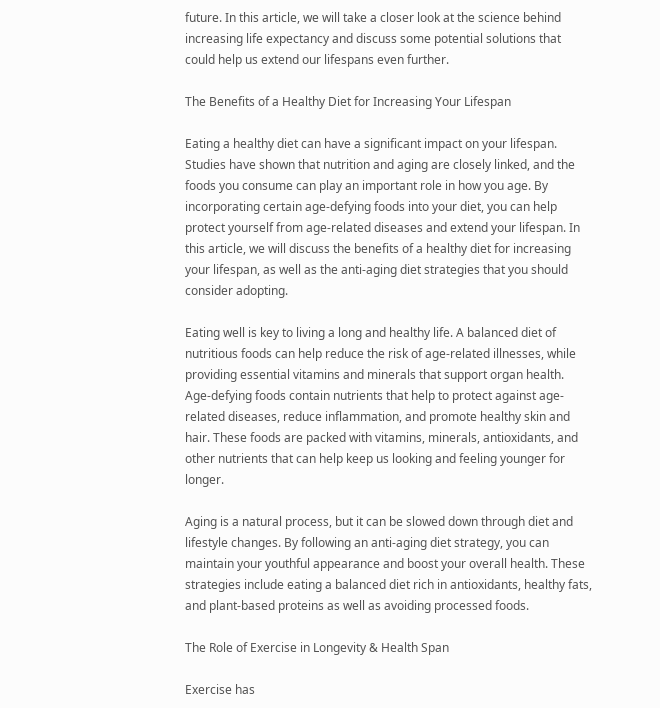future. In this article, we will take a closer look at the science behind increasing life expectancy and discuss some potential solutions that could help us extend our lifespans even further.

The Benefits of a Healthy Diet for Increasing Your Lifespan

Eating a healthy diet can have a significant impact on your lifespan. Studies have shown that nutrition and aging are closely linked, and the foods you consume can play an important role in how you age. By incorporating certain age-defying foods into your diet, you can help protect yourself from age-related diseases and extend your lifespan. In this article, we will discuss the benefits of a healthy diet for increasing your lifespan, as well as the anti-aging diet strategies that you should consider adopting.

Eating well is key to living a long and healthy life. A balanced diet of nutritious foods can help reduce the risk of age-related illnesses, while providing essential vitamins and minerals that support organ health. Age-defying foods contain nutrients that help to protect against age-related diseases, reduce inflammation, and promote healthy skin and hair. These foods are packed with vitamins, minerals, antioxidants, and other nutrients that can help keep us looking and feeling younger for longer.

Aging is a natural process, but it can be slowed down through diet and lifestyle changes. By following an anti-aging diet strategy, you can maintain your youthful appearance and boost your overall health. These strategies include eating a balanced diet rich in antioxidants, healthy fats, and plant-based proteins as well as avoiding processed foods.

The Role of Exercise in Longevity & Health Span

Exercise has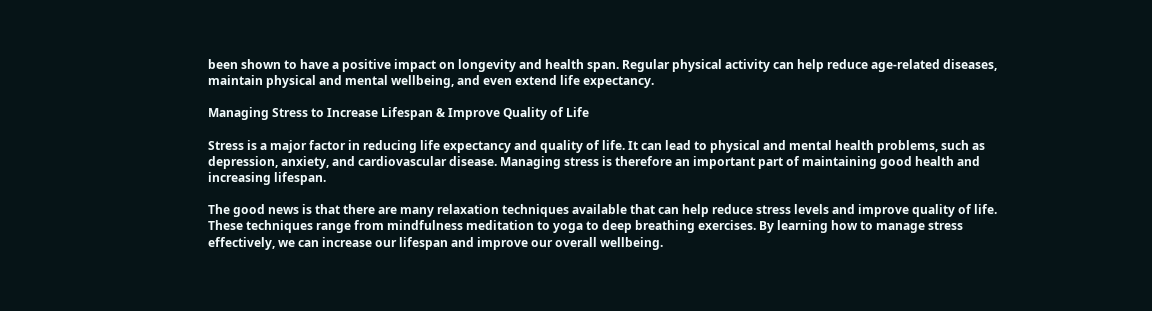been shown to have a positive impact on longevity and health span. Regular physical activity can help reduce age-related diseases, maintain physical and mental wellbeing, and even extend life expectancy.

Managing Stress to Increase Lifespan & Improve Quality of Life

Stress is a major factor in reducing life expectancy and quality of life. It can lead to physical and mental health problems, such as depression, anxiety, and cardiovascular disease. Managing stress is therefore an important part of maintaining good health and increasing lifespan.

The good news is that there are many relaxation techniques available that can help reduce stress levels and improve quality of life. These techniques range from mindfulness meditation to yoga to deep breathing exercises. By learning how to manage stress effectively, we can increase our lifespan and improve our overall wellbeing.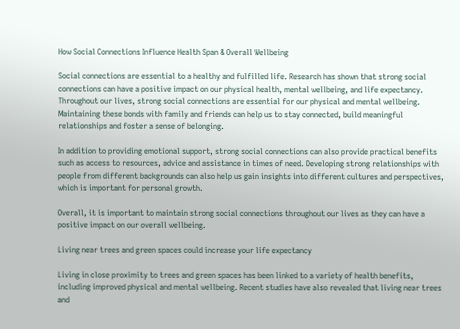How Social Connections Influence Health Span & Overall Wellbeing

Social connections are essential to a healthy and fulfilled life. Research has shown that strong social connections can have a positive impact on our physical health, mental wellbeing, and life expectancy. Throughout our lives, strong social connections are essential for our physical and mental wellbeing. Maintaining these bonds with family and friends can help us to stay connected, build meaningful relationships and foster a sense of belonging.

In addition to providing emotional support, strong social connections can also provide practical benefits such as access to resources, advice and assistance in times of need. Developing strong relationships with people from different backgrounds can also help us gain insights into different cultures and perspectives, which is important for personal growth.

Overall, it is important to maintain strong social connections throughout our lives as they can have a positive impact on our overall wellbeing.

Living near trees and green spaces could increase your life expectancy

Living in close proximity to trees and green spaces has been linked to a variety of health benefits, including improved physical and mental wellbeing. Recent studies have also revealed that living near trees and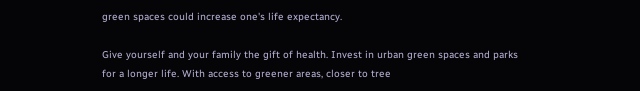green spaces could increase one's life expectancy.

Give yourself and your family the gift of health. Invest in urban green spaces and parks for a longer life. With access to greener areas, closer to tree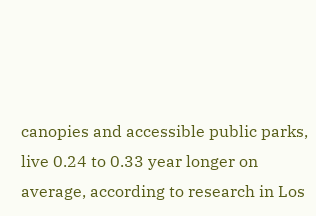canopies and accessible public parks, live 0.24 to 0.33 year longer on average, according to research in Los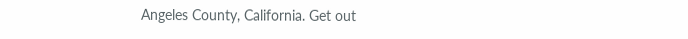Angeles County, California. Get out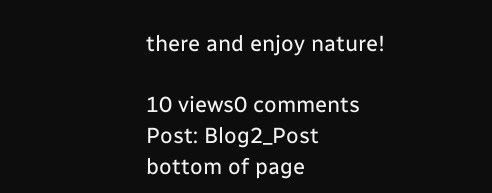there and enjoy nature!

10 views0 comments
Post: Blog2_Post
bottom of page